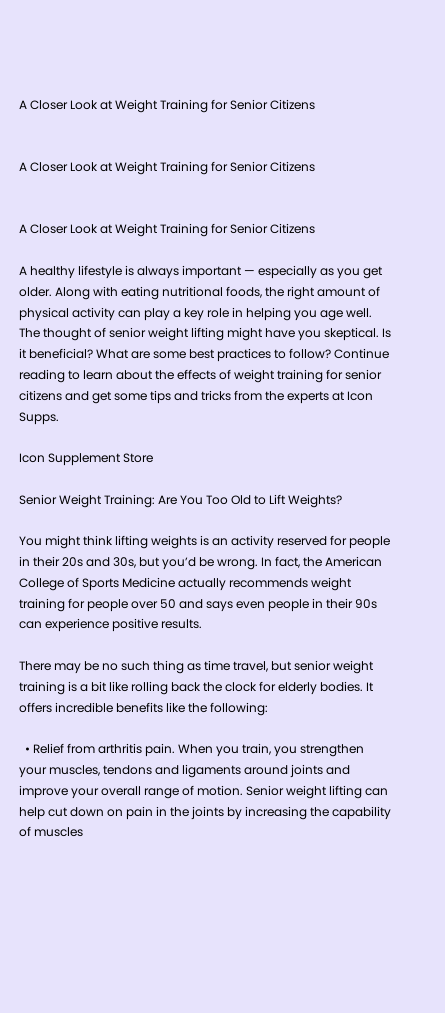A Closer Look at Weight Training for Senior Citizens


A Closer Look at Weight Training for Senior Citizens


A Closer Look at Weight Training for Senior Citizens

A healthy lifestyle is always important — especially as you get older. Along with eating nutritional foods, the right amount of physical activity can play a key role in helping you age well. The thought of senior weight lifting might have you skeptical. Is it beneficial? What are some best practices to follow? Continue reading to learn about the effects of weight training for senior citizens and get some tips and tricks from the experts at Icon Supps.

Icon Supplement Store

Senior Weight Training: Are You Too Old to Lift Weights?

You might think lifting weights is an activity reserved for people in their 20s and 30s, but you’d be wrong. In fact, the American College of Sports Medicine actually recommends weight training for people over 50 and says even people in their 90s can experience positive results.

There may be no such thing as time travel, but senior weight training is a bit like rolling back the clock for elderly bodies. It offers incredible benefits like the following:

  • Relief from arthritis pain. When you train, you strengthen your muscles, tendons and ligaments around joints and improve your overall range of motion. Senior weight lifting can help cut down on pain in the joints by increasing the capability of muscles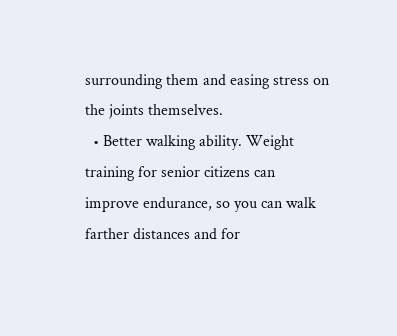surrounding them and easing stress on the joints themselves.
  • Better walking ability. Weight training for senior citizens can improve endurance, so you can walk farther distances and for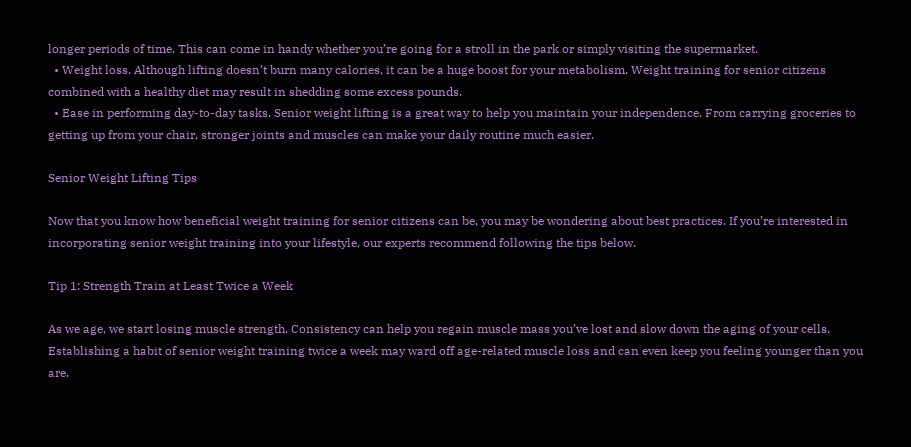longer periods of time. This can come in handy whether you’re going for a stroll in the park or simply visiting the supermarket.
  • Weight loss. Although lifting doesn’t burn many calories, it can be a huge boost for your metabolism. Weight training for senior citizens combined with a healthy diet may result in shedding some excess pounds.
  • Ease in performing day-to-day tasks. Senior weight lifting is a great way to help you maintain your independence. From carrying groceries to getting up from your chair, stronger joints and muscles can make your daily routine much easier.

Senior Weight Lifting Tips

Now that you know how beneficial weight training for senior citizens can be, you may be wondering about best practices. If you’re interested in incorporating senior weight training into your lifestyle, our experts recommend following the tips below.

Tip 1: Strength Train at Least Twice a Week

As we age, we start losing muscle strength. Consistency can help you regain muscle mass you’ve lost and slow down the aging of your cells. Establishing a habit of senior weight training twice a week may ward off age-related muscle loss and can even keep you feeling younger than you are.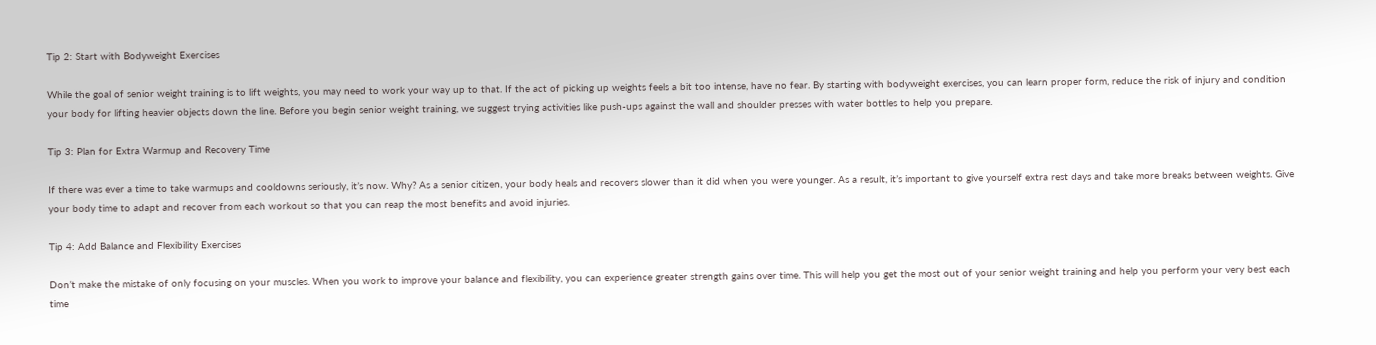Tip 2: Start with Bodyweight Exercises

While the goal of senior weight training is to lift weights, you may need to work your way up to that. If the act of picking up weights feels a bit too intense, have no fear. By starting with bodyweight exercises, you can learn proper form, reduce the risk of injury and condition your body for lifting heavier objects down the line. Before you begin senior weight training, we suggest trying activities like push-ups against the wall and shoulder presses with water bottles to help you prepare.

Tip 3: Plan for Extra Warmup and Recovery Time

If there was ever a time to take warmups and cooldowns seriously, it’s now. Why? As a senior citizen, your body heals and recovers slower than it did when you were younger. As a result, it’s important to give yourself extra rest days and take more breaks between weights. Give your body time to adapt and recover from each workout so that you can reap the most benefits and avoid injuries.

Tip 4: Add Balance and Flexibility Exercises

Don’t make the mistake of only focusing on your muscles. When you work to improve your balance and flexibility, you can experience greater strength gains over time. This will help you get the most out of your senior weight training and help you perform your very best each time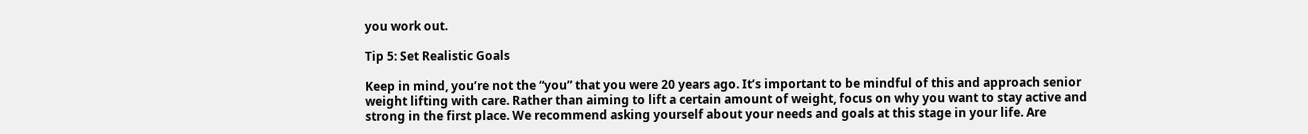you work out.

Tip 5: Set Realistic Goals

Keep in mind, you’re not the “you” that you were 20 years ago. It’s important to be mindful of this and approach senior weight lifting with care. Rather than aiming to lift a certain amount of weight, focus on why you want to stay active and strong in the first place. We recommend asking yourself about your needs and goals at this stage in your life. Are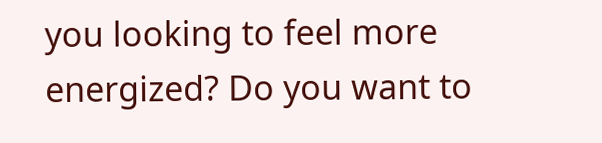you looking to feel more energized? Do you want to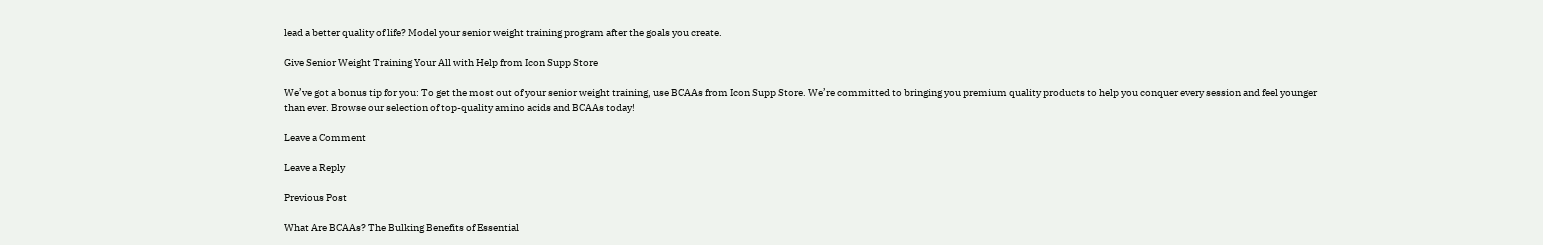lead a better quality of life? Model your senior weight training program after the goals you create.

Give Senior Weight Training Your All with Help from Icon Supp Store

We’ve got a bonus tip for you: To get the most out of your senior weight training, use BCAAs from Icon Supp Store. We’re committed to bringing you premium quality products to help you conquer every session and feel younger than ever. Browse our selection of top-quality amino acids and BCAAs today!

Leave a Comment

Leave a Reply

Previous Post

What Are BCAAs? The Bulking Benefits of Essential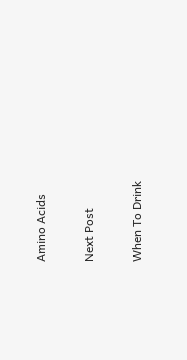Amino Acids

Next Post

When To Drink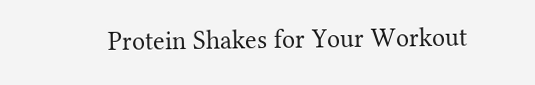Protein Shakes for Your Workout